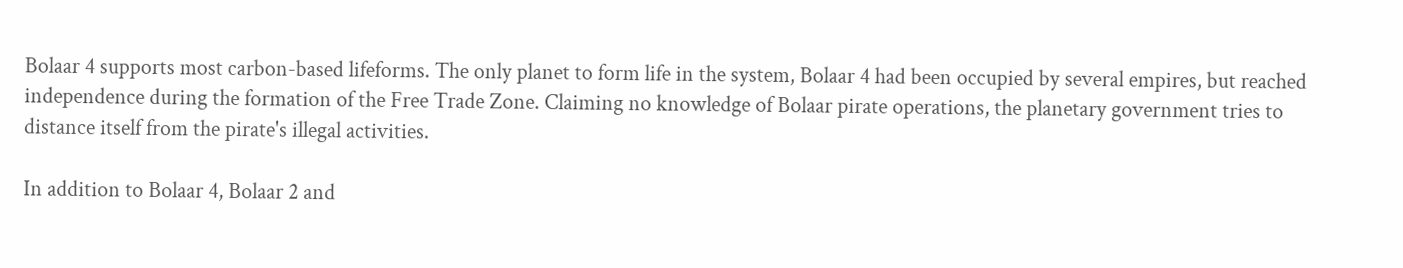Bolaar 4 supports most carbon-based lifeforms. The only planet to form life in the system, Bolaar 4 had been occupied by several empires, but reached independence during the formation of the Free Trade Zone. Claiming no knowledge of Bolaar pirate operations, the planetary government tries to distance itself from the pirate's illegal activities.

In addition to Bolaar 4, Bolaar 2 and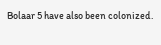Bolaar 5 have also been colonized.